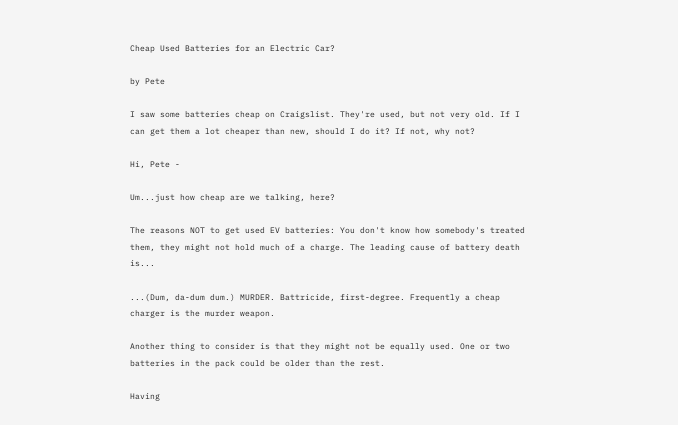Cheap Used Batteries for an Electric Car?

by Pete

I saw some batteries cheap on Craigslist. They're used, but not very old. If I can get them a lot cheaper than new, should I do it? If not, why not?

Hi, Pete -

Um...just how cheap are we talking, here?

The reasons NOT to get used EV batteries: You don't know how somebody's treated them, they might not hold much of a charge. The leading cause of battery death is...

...(Dum, da-dum dum.) MURDER. Battricide, first-degree. Frequently a cheap charger is the murder weapon.

Another thing to consider is that they might not be equally used. One or two batteries in the pack could be older than the rest.

Having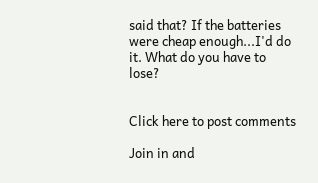said that? If the batteries were cheap enough...I'd do it. What do you have to lose?


Click here to post comments

Join in and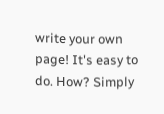write your own page! It's easy to do. How? Simply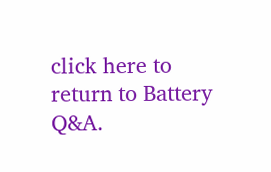click here to return to Battery Q&A.